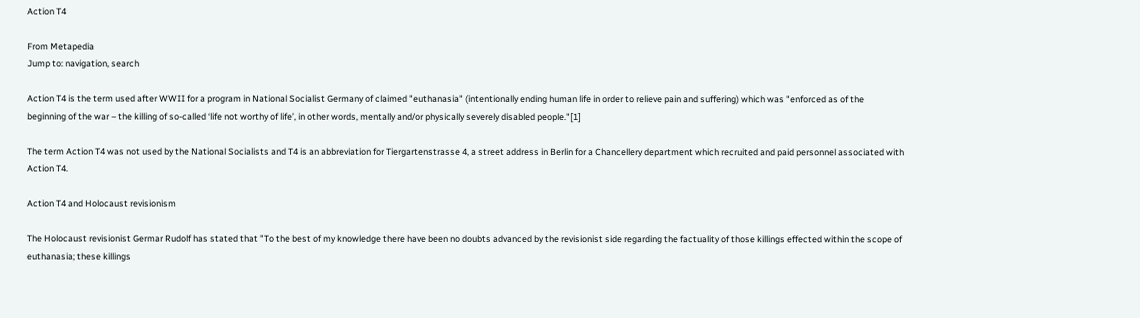Action T4

From Metapedia
Jump to: navigation, search

Action T4 is the term used after WWII for a program in National Socialist Germany of claimed "euthanasia" (intentionally ending human life in order to relieve pain and suffering) which was "enforced as of the beginning of the war – the killing of so-called ‘life not worthy of life’, in other words, mentally and/or physically severely disabled people."[1]

The term Action T4 was not used by the National Socialists and T4 is an abbreviation for Tiergartenstrasse 4, a street address in Berlin for a Chancellery department which recruited and paid personnel associated with Action T4.

Action T4 and Holocaust revisionism

The Holocaust revisionist Germar Rudolf has stated that "To the best of my knowledge there have been no doubts advanced by the revisionist side regarding the factuality of those killings effected within the scope of euthanasia; these killings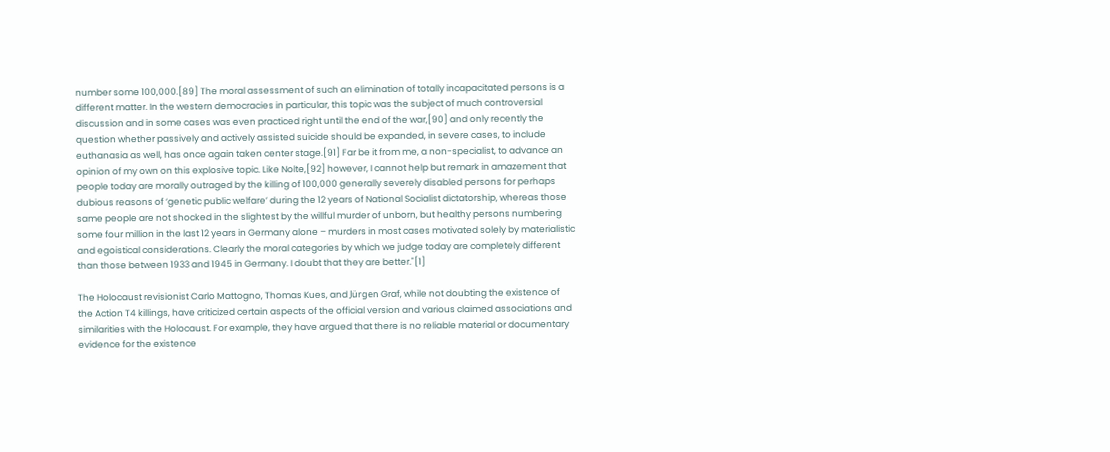number some 100,000.[89] The moral assessment of such an elimination of totally incapacitated persons is a different matter. In the western democracies in particular, this topic was the subject of much controversial discussion and in some cases was even practiced right until the end of the war,[90] and only recently the question whether passively and actively assisted suicide should be expanded, in severe cases, to include euthanasia as well, has once again taken center stage.[91] Far be it from me, a non-specialist, to advance an opinion of my own on this explosive topic. Like Nolte,[92] however, I cannot help but remark in amazement that people today are morally outraged by the killing of 100,000 generally severely disabled persons for perhaps dubious reasons of ‘genetic public welfare’ during the 12 years of National Socialist dictatorship, whereas those same people are not shocked in the slightest by the willful murder of unborn, but healthy persons numbering some four million in the last 12 years in Germany alone – murders in most cases motivated solely by materialistic and egoistical considerations. Clearly the moral categories by which we judge today are completely different than those between 1933 and 1945 in Germany. I doubt that they are better."[1]

The Holocaust revisionist Carlo Mattogno, Thomas Kues, and Jürgen Graf, while not doubting the existence of the Action T4 killings, have criticized certain aspects of the official version and various claimed associations and similarities with the Holocaust. For example, they have argued that there is no reliable material or documentary evidence for the existence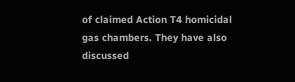of claimed Action T4 homicidal gas chambers. They have also discussed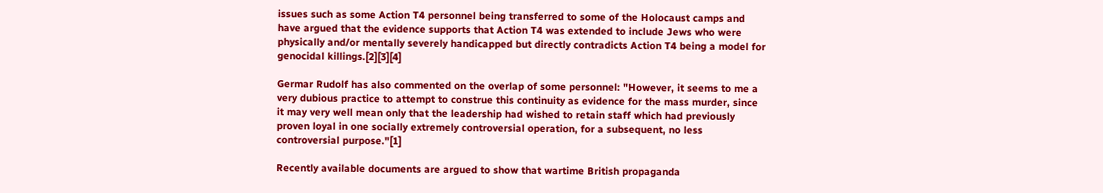issues such as some Action T4 personnel being transferred to some of the Holocaust camps and have argued that the evidence supports that Action T4 was extended to include Jews who were physically and/or mentally severely handicapped but directly contradicts Action T4 being a model for genocidal killings.[2][3][4]

Germar Rudolf has also commented on the overlap of some personnel: "However, it seems to me a very dubious practice to attempt to construe this continuity as evidence for the mass murder, since it may very well mean only that the leadership had wished to retain staff which had previously proven loyal in one socially extremely controversial operation, for a subsequent, no less controversial purpose."[1]

Recently available documents are argued to show that wartime British propaganda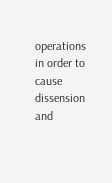operations in order to cause dissension and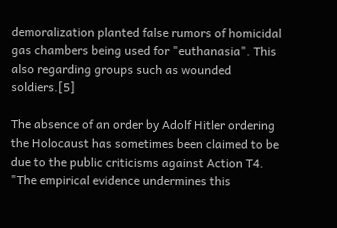demoralization planted false rumors of homicidal gas chambers being used for "euthanasia". This also regarding groups such as wounded soldiers.[5]

The absence of an order by Adolf Hitler ordering the Holocaust has sometimes been claimed to be due to the public criticisms against Action T4. "The empirical evidence undermines this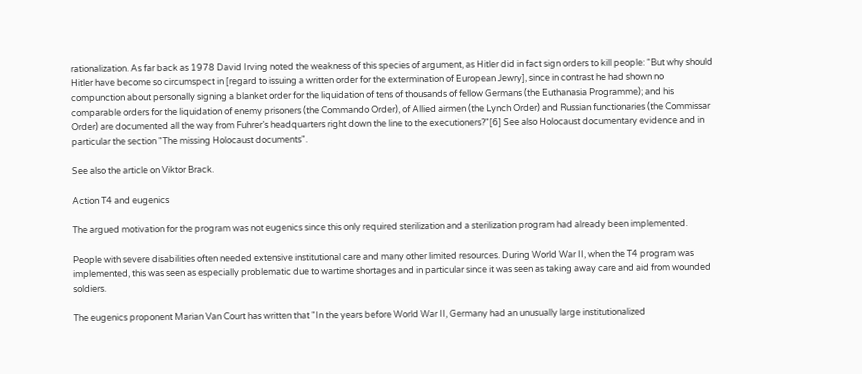rationalization. As far back as 1978 David Irving noted the weakness of this species of argument, as Hitler did in fact sign orders to kill people: “But why should Hitler have become so circumspect in [regard to issuing a written order for the extermination of European Jewry], since in contrast he had shown no compunction about personally signing a blanket order for the liquidation of tens of thousands of fellow Germans (the Euthanasia Programme); and his comparable orders for the liquidation of enemy prisoners (the Commando Order), of Allied airmen (the Lynch Order) and Russian functionaries (the Commissar Order) are documented all the way from Fuhrer’s headquarters right down the line to the executioners?"[6] See also Holocaust documentary evidence and in particular the section "The missing Holocaust documents".

See also the article on Viktor Brack.

Action T4 and eugenics

The argued motivation for the program was not eugenics since this only required sterilization and a sterilization program had already been implemented.

People with severe disabilities often needed extensive institutional care and many other limited resources. During World War II, when the T4 program was implemented, this was seen as especially problematic due to wartime shortages and in particular since it was seen as taking away care and aid from wounded soldiers.

The eugenics proponent Marian Van Court has written that "In the years before World War II, Germany had an unusually large institutionalized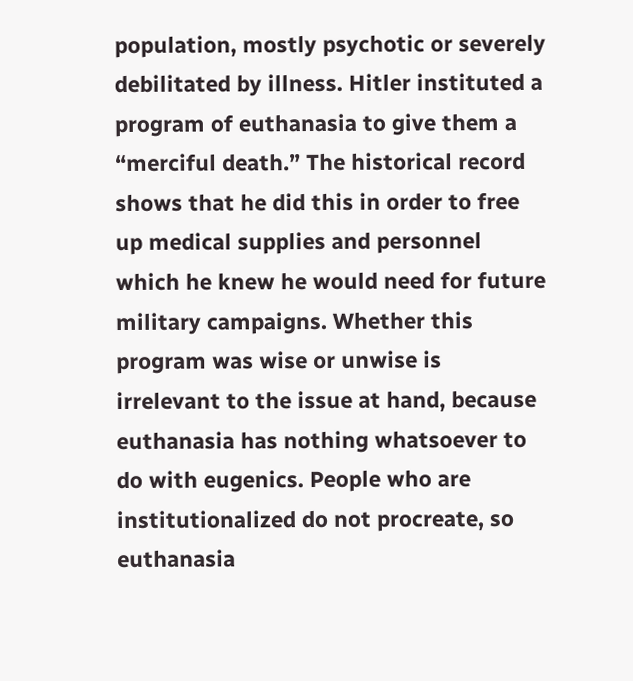population, mostly psychotic or severely debilitated by illness. Hitler instituted a program of euthanasia to give them a “merciful death.” The historical record shows that he did this in order to free up medical supplies and personnel which he knew he would need for future military campaigns. Whether this program was wise or unwise is irrelevant to the issue at hand, because euthanasia has nothing whatsoever to do with eugenics. People who are institutionalized do not procreate, so euthanasia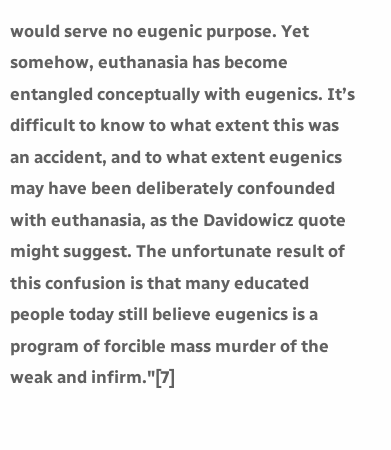would serve no eugenic purpose. Yet somehow, euthanasia has become entangled conceptually with eugenics. It’s difficult to know to what extent this was an accident, and to what extent eugenics may have been deliberately confounded with euthanasia, as the Davidowicz quote might suggest. The unfortunate result of this confusion is that many educated people today still believe eugenics is a program of forcible mass murder of the weak and infirm."[7]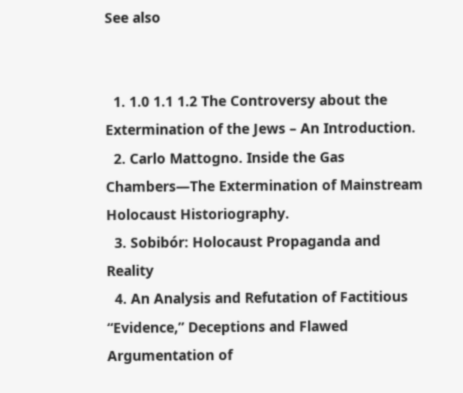See also


  1. 1.0 1.1 1.2 The Controversy about the Extermination of the Jews – An Introduction.
  2. Carlo Mattogno. Inside the Gas Chambers—The Extermination of Mainstream Holocaust Historiography.
  3. Sobibór: Holocaust Propaganda and Reality
  4. An Analysis and Refutation of Factitious “Evidence,” Deceptions and Flawed Argumentation of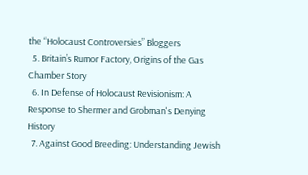the “Holocaust Controversies” Bloggers
  5. Britain’s Rumor Factory, Origins of the Gas Chamber Story
  6. In Defense of Holocaust Revisionism: A Response to Shermer and Grobman's Denying History
  7. Against Good Breeding: Understanding Jewish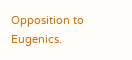Opposition to Eugenics.